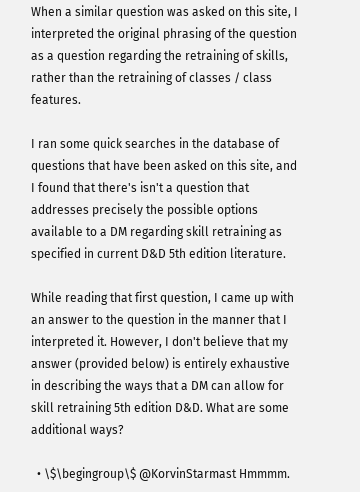When a similar question was asked on this site, I interpreted the original phrasing of the question as a question regarding the retraining of skills, rather than the retraining of classes / class features.

I ran some quick searches in the database of questions that have been asked on this site, and I found that there's isn't a question that addresses precisely the possible options available to a DM regarding skill retraining as specified in current D&D 5th edition literature.

While reading that first question, I came up with an answer to the question in the manner that I interpreted it. However, I don't believe that my answer (provided below) is entirely exhaustive in describing the ways that a DM can allow for skill retraining 5th edition D&D. What are some additional ways?

  • \$\begingroup\$ @KorvinStarmast Hmmmm.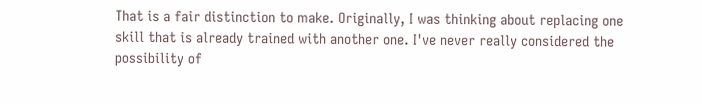That is a fair distinction to make. Originally, I was thinking about replacing one skill that is already trained with another one. I've never really considered the possibility of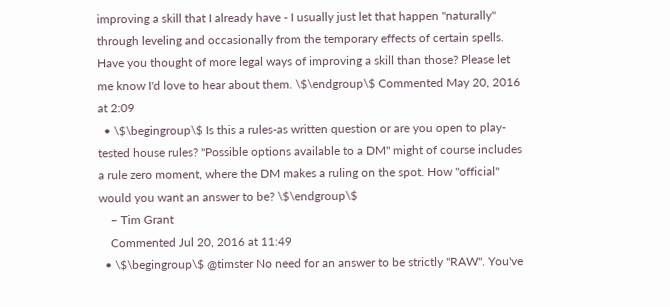improving a skill that I already have - I usually just let that happen "naturally" through leveling and occasionally from the temporary effects of certain spells. Have you thought of more legal ways of improving a skill than those? Please let me know I'd love to hear about them. \$\endgroup\$ Commented May 20, 2016 at 2:09
  • \$\begingroup\$ Is this a rules-as written question or are you open to play-tested house rules? "Possible options available to a DM" might of course includes a rule zero moment, where the DM makes a ruling on the spot. How "official" would you want an answer to be? \$\endgroup\$
    – Tim Grant
    Commented Jul 20, 2016 at 11:49
  • \$\begingroup\$ @timster No need for an answer to be strictly "RAW". You've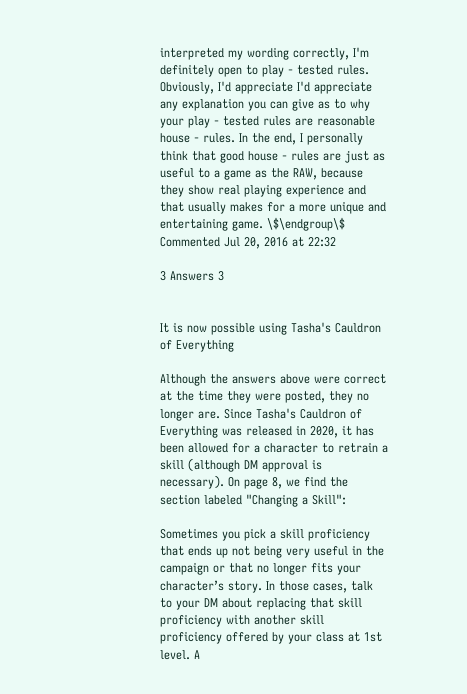interpreted my wording correctly, I'm definitely open to play - tested rules. Obviously, I'd appreciate I'd appreciate any explanation you can give as to why your play - tested rules are reasonable house - rules. In the end, I personally think that good house - rules are just as useful to a game as the RAW, because they show real playing experience and that usually makes for a more unique and entertaining game. \$\endgroup\$ Commented Jul 20, 2016 at 22:32

3 Answers 3


It is now possible using Tasha's Cauldron of Everything

Although the answers above were correct at the time they were posted, they no longer are. Since Tasha's Cauldron of Everything was released in 2020, it has been allowed for a character to retrain a skill (although DM approval is necessary). On page 8, we find the section labeled "Changing a Skill":

Sometimes you pick a skill proficiency that ends up not being very useful in the campaign or that no longer fits your character’s story. In those cases, talk to your DM about replacing that skill proficiency with another skill proficiency offered by your class at 1st level. A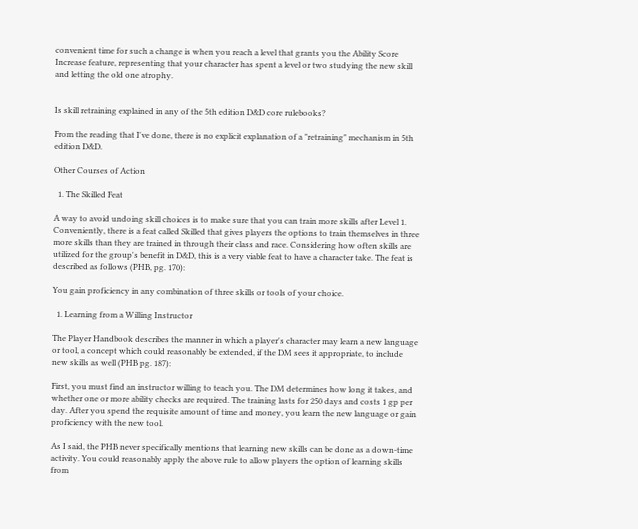convenient time for such a change is when you reach a level that grants you the Ability Score Increase feature, representing that your character has spent a level or two studying the new skill and letting the old one atrophy.


Is skill retraining explained in any of the 5th edition D&D core rulebooks?

From the reading that I've done, there is no explicit explanation of a "retraining" mechanism in 5th edition D&D.

Other Courses of Action

  1. The Skilled Feat

A way to avoid undoing skill choices is to make sure that you can train more skills after Level 1. Conveniently, there is a feat called Skilled that gives players the options to train themselves in three more skills than they are trained in through their class and race. Considering how often skills are utilized for the group's benefit in D&D, this is a very viable feat to have a character take. The feat is described as follows (PHB, pg. 170):

You gain proficiency in any combination of three skills or tools of your choice.

  1. Learning from a Willing Instructor

The Player Handbook describes the manner in which a player's character may learn a new language or tool, a concept which could reasonably be extended, if the DM sees it appropriate, to include new skills as well (PHB pg. 187):

First, you must find an instructor willing to teach you. The DM determines how long it takes, and whether one or more ability checks are required. The training lasts for 250 days and costs 1 gp per day. After you spend the requisite amount of time and money, you learn the new language or gain proficiency with the new tool.

As I said, the PHB never specifically mentions that learning new skills can be done as a down-time activity. You could reasonably apply the above rule to allow players the option of learning skills from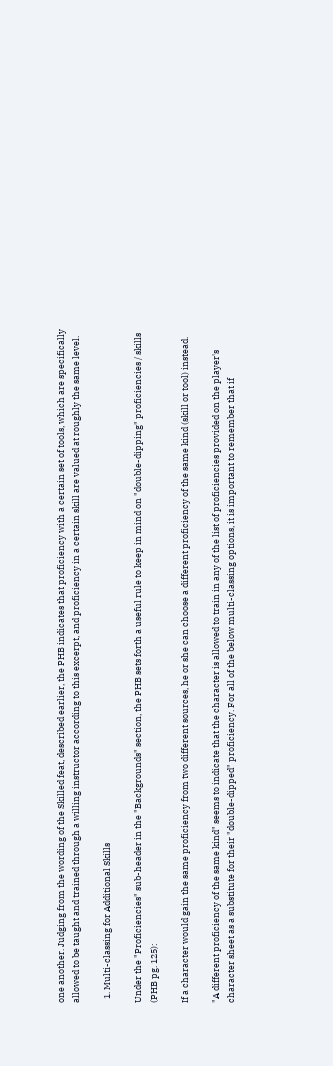one another. Judging from the wording of the Skilled feat, described earlier, the PHB indicates that proficiency with a certain set of tools, which are specifically allowed to be taught and trained through a willing instructor according to this excerpt, and proficiency in a certain skill are valued at roughly the same level.

  1. Multi-classing for Additional Skills

Under the "Proficiencies" sub-header in the "Backgrounds" section, the PHB sets forth a useful rule to keep in mind on "double-dipping" proficiencies / skills (PHB pg. 125):

If a character would gain the same proficiency from two different sources, he or she can choose a different proficiency of the same kind (skill or tool) instead.

"A different proficiency of the same kind" seems to indicate that the character is allowed to train in any of the list of proficiencies provided on the player's character sheet as a substitute for their "double-dipped" proficiency. For all of the below multi-classing options, it is important to remember that if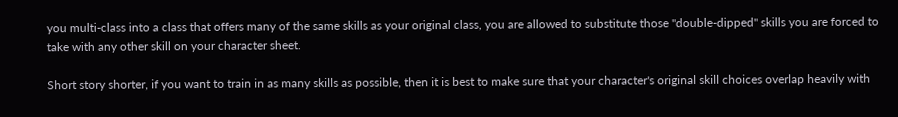you multi-class into a class that offers many of the same skills as your original class, you are allowed to substitute those "double-dipped" skills you are forced to take with any other skill on your character sheet.

Short story shorter, if you want to train in as many skills as possible, then it is best to make sure that your character's original skill choices overlap heavily with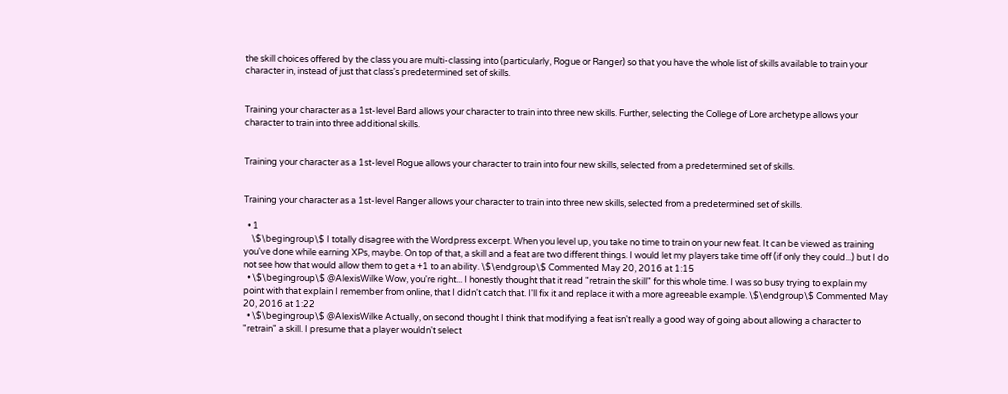the skill choices offered by the class you are multi-classing into (particularly, Rogue or Ranger) so that you have the whole list of skills available to train your character in, instead of just that class's predetermined set of skills.


Training your character as a 1st-level Bard allows your character to train into three new skills. Further, selecting the College of Lore archetype allows your character to train into three additional skills.


Training your character as a 1st-level Rogue allows your character to train into four new skills, selected from a predetermined set of skills.


Training your character as a 1st-level Ranger allows your character to train into three new skills, selected from a predetermined set of skills.

  • 1
    \$\begingroup\$ I totally disagree with the Wordpress excerpt. When you level up, you take no time to train on your new feat. It can be viewed as training you've done while earning XPs, maybe. On top of that, a skill and a feat are two different things. I would let my players take time off (if only they could...) but I do not see how that would allow them to get a +1 to an ability. \$\endgroup\$ Commented May 20, 2016 at 1:15
  • \$\begingroup\$ @AlexisWilke Wow, you're right... I honestly thought that it read "retrain the skill" for this whole time. I was so busy trying to explain my point with that explain I remember from online, that I didn't catch that. I'll fix it and replace it with a more agreeable example. \$\endgroup\$ Commented May 20, 2016 at 1:22
  • \$\begingroup\$ @AlexisWilke Actually, on second thought I think that modifying a feat isn't really a good way of going about allowing a character to "retrain" a skill. I presume that a player wouldn't select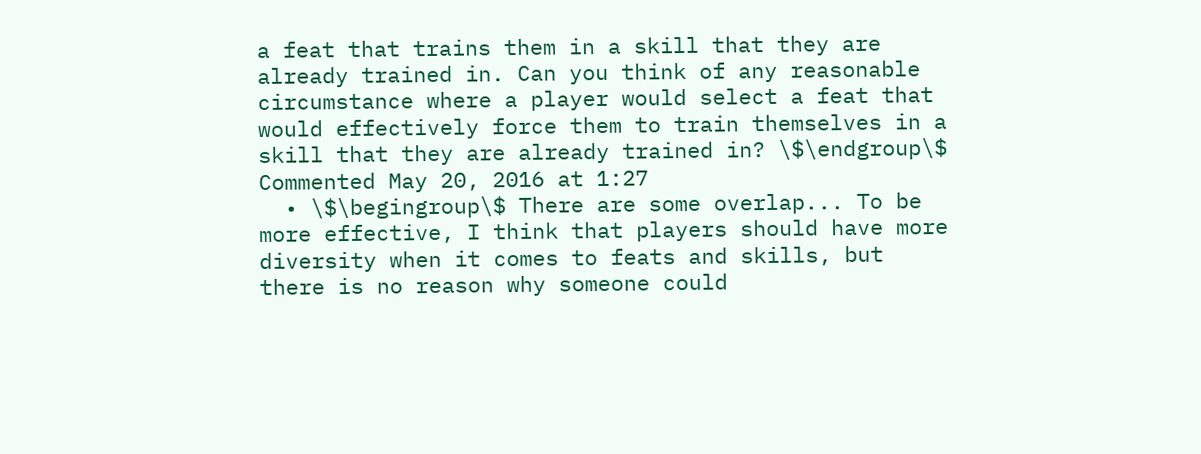a feat that trains them in a skill that they are already trained in. Can you think of any reasonable circumstance where a player would select a feat that would effectively force them to train themselves in a skill that they are already trained in? \$\endgroup\$ Commented May 20, 2016 at 1:27
  • \$\begingroup\$ There are some overlap... To be more effective, I think that players should have more diversity when it comes to feats and skills, but there is no reason why someone could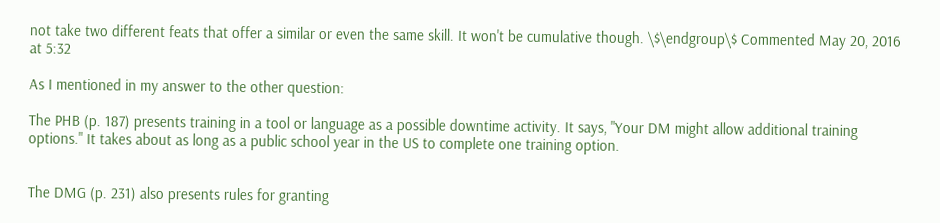not take two different feats that offer a similar or even the same skill. It won't be cumulative though. \$\endgroup\$ Commented May 20, 2016 at 5:32

As I mentioned in my answer to the other question:

The PHB (p. 187) presents training in a tool or language as a possible downtime activity. It says, "Your DM might allow additional training options." It takes about as long as a public school year in the US to complete one training option.


The DMG (p. 231) also presents rules for granting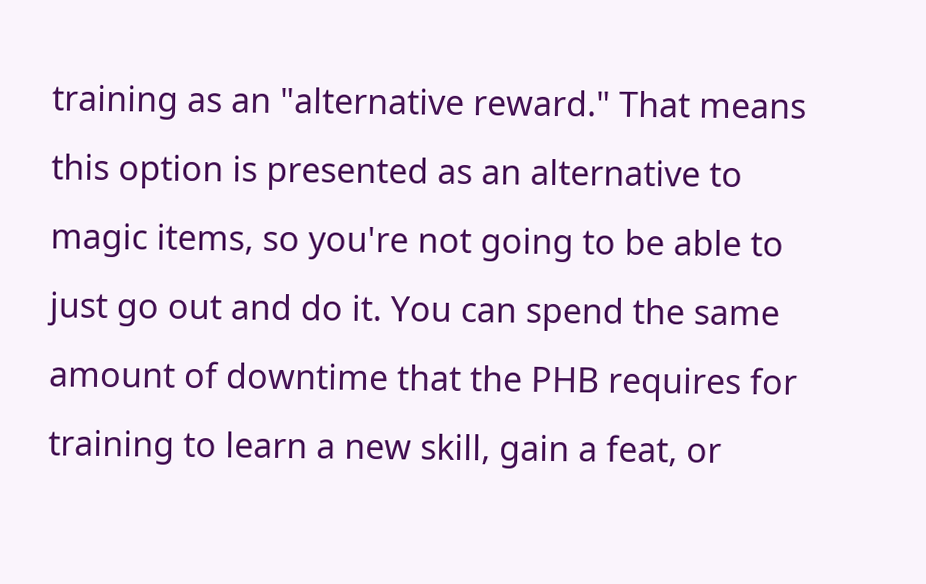training as an "alternative reward." That means this option is presented as an alternative to magic items, so you're not going to be able to just go out and do it. You can spend the same amount of downtime that the PHB requires for training to learn a new skill, gain a feat, or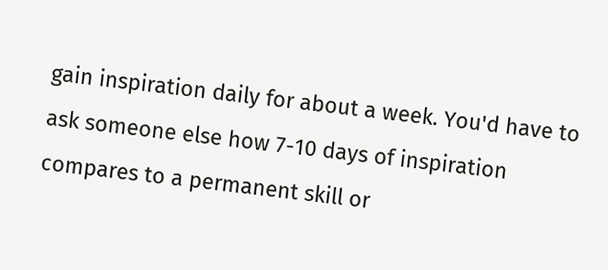gain inspiration daily for about a week. You'd have to ask someone else how 7-10 days of inspiration compares to a permanent skill or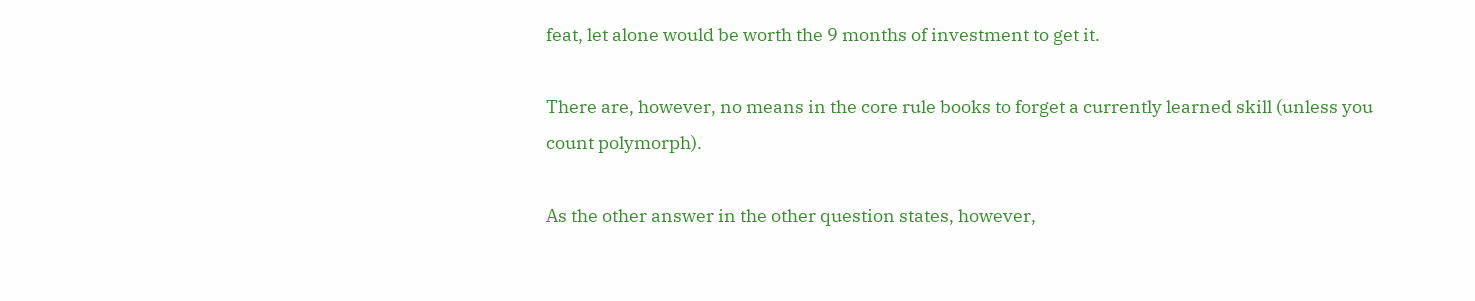feat, let alone would be worth the 9 months of investment to get it.

There are, however, no means in the core rule books to forget a currently learned skill (unless you count polymorph).

As the other answer in the other question states, however,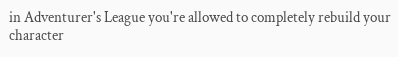in Adventurer's League you're allowed to completely rebuild your character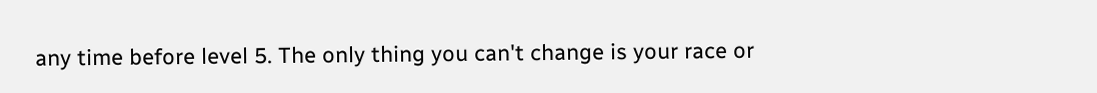any time before level 5. The only thing you can't change is your race or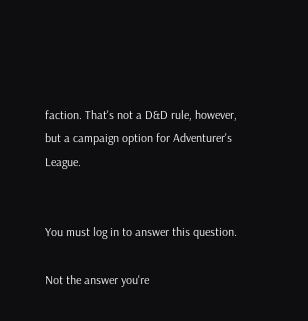faction. That's not a D&D rule, however, but a campaign option for Adventurer's League.


You must log in to answer this question.

Not the answer you're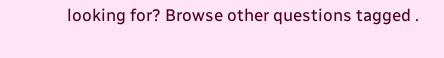looking for? Browse other questions tagged .